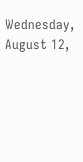Wednesday, August 12,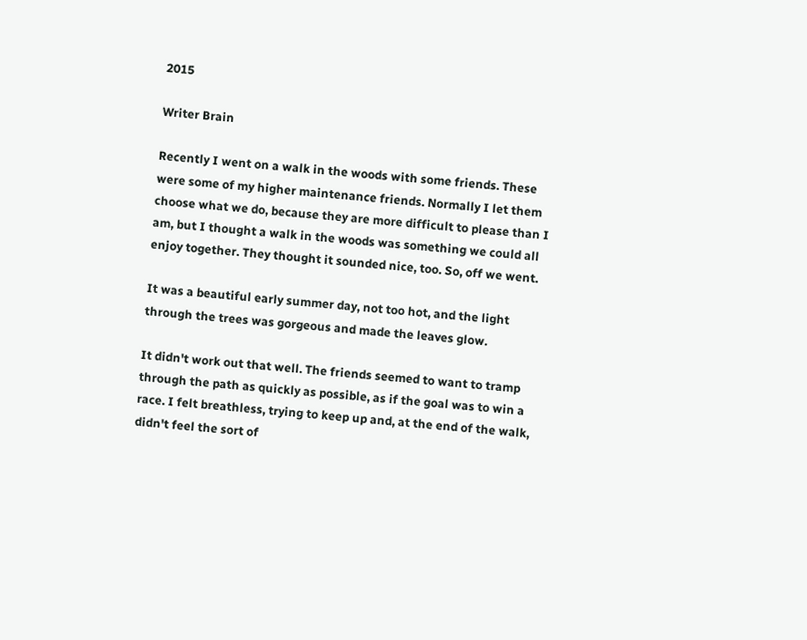2015

Writer Brain

Recently I went on a walk in the woods with some friends. These were some of my higher maintenance friends. Normally I let them choose what we do, because they are more difficult to please than I am, but I thought a walk in the woods was something we could all enjoy together. They thought it sounded nice, too. So, off we went.

It was a beautiful early summer day, not too hot, and the light through the trees was gorgeous and made the leaves glow.

It didn't work out that well. The friends seemed to want to tramp through the path as quickly as possible, as if the goal was to win a race. I felt breathless, trying to keep up and, at the end of the walk, didn't feel the sort of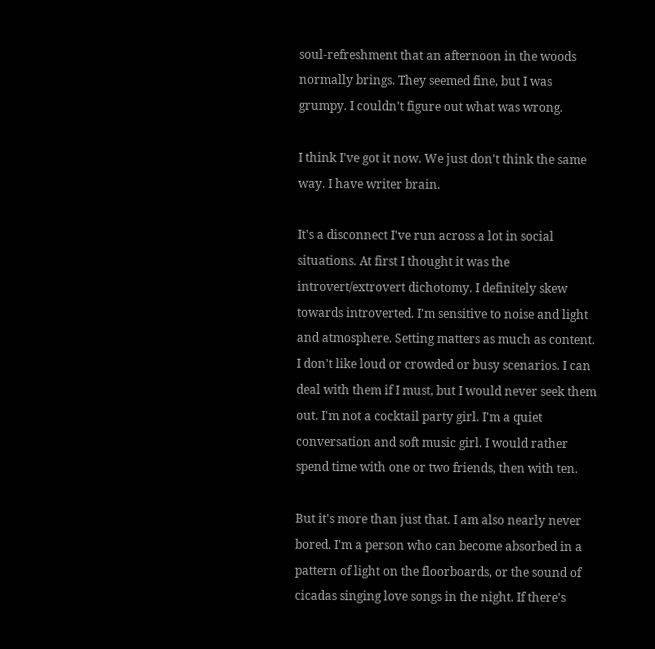soul-refreshment that an afternoon in the woods normally brings. They seemed fine, but I was grumpy. I couldn't figure out what was wrong.

I think I've got it now. We just don't think the same way. I have writer brain.

It's a disconnect I've run across a lot in social situations. At first I thought it was the introvert/extrovert dichotomy. I definitely skew towards introverted. I'm sensitive to noise and light and atmosphere. Setting matters as much as content. I don't like loud or crowded or busy scenarios. I can deal with them if I must, but I would never seek them out. I'm not a cocktail party girl. I'm a quiet conversation and soft music girl. I would rather spend time with one or two friends, then with ten.

But it's more than just that. I am also nearly never bored. I'm a person who can become absorbed in a pattern of light on the floorboards, or the sound of cicadas singing love songs in the night. If there's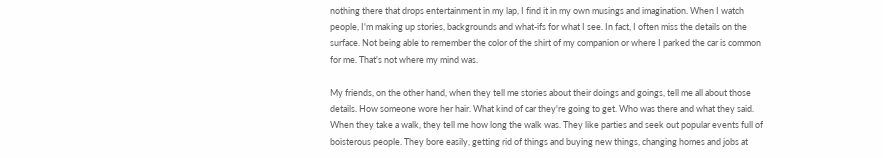nothing there that drops entertainment in my lap, I find it in my own musings and imagination. When I watch people, I'm making up stories, backgrounds and what-ifs for what I see. In fact, I often miss the details on the surface. Not being able to remember the color of the shirt of my companion or where I parked the car is common for me. That's not where my mind was.

My friends, on the other hand, when they tell me stories about their doings and goings, tell me all about those details. How someone wore her hair. What kind of car they're going to get. Who was there and what they said. When they take a walk, they tell me how long the walk was. They like parties and seek out popular events full of boisterous people. They bore easily, getting rid of things and buying new things, changing homes and jobs at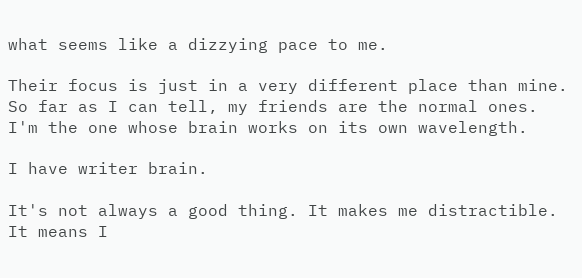what seems like a dizzying pace to me.

Their focus is just in a very different place than mine. So far as I can tell, my friends are the normal ones. I'm the one whose brain works on its own wavelength.

I have writer brain.

It's not always a good thing. It makes me distractible. It means I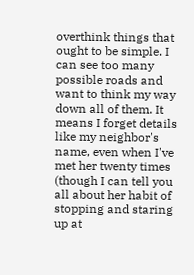overthink things that ought to be simple. I can see too many possible roads and want to think my way down all of them. It means I forget details like my neighbor's name, even when I've met her twenty times (though I can tell you all about her habit of stopping and staring up at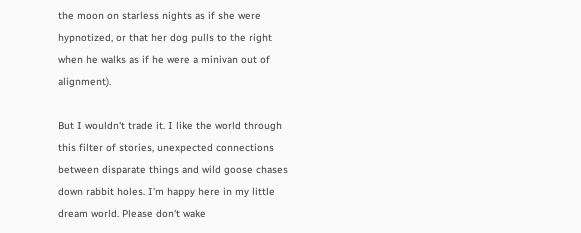the moon on starless nights as if she were hypnotized, or that her dog pulls to the right when he walks as if he were a minivan out of alignment).

But I wouldn't trade it. I like the world through this filter of stories, unexpected connections between disparate things and wild goose chases down rabbit holes. I'm happy here in my little dream world. Please don't wake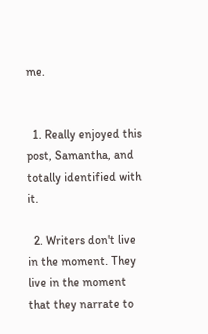me.


  1. Really enjoyed this post, Samantha, and totally identified with it.

  2. Writers don't live in the moment. They live in the moment that they narrate to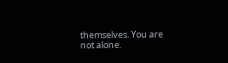themselves. You are not alone.